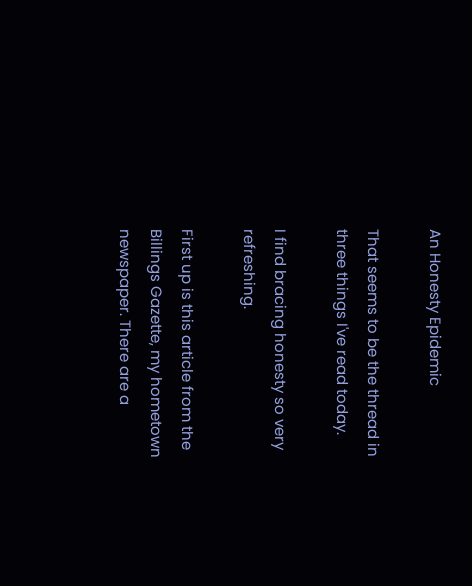An Honesty Epidemic

That seems to be the thread in three things I've read today.

I find bracing honesty so very refreshing.

First up is this article from the Billings Gazette, my hometown newspaper. There are a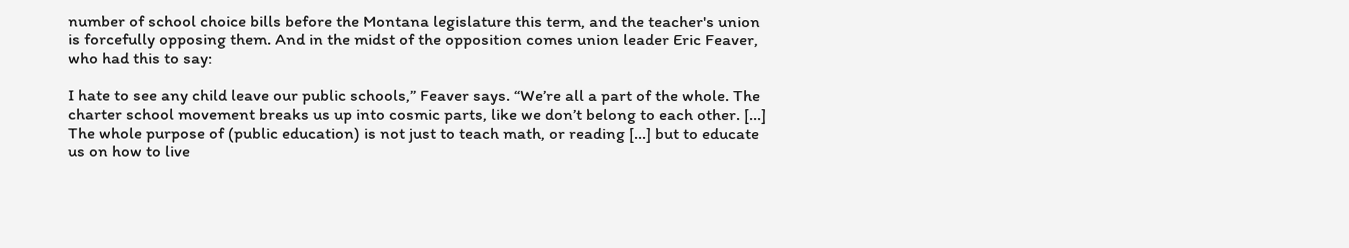number of school choice bills before the Montana legislature this term, and the teacher's union is forcefully opposing them. And in the midst of the opposition comes union leader Eric Feaver, who had this to say:

I hate to see any child leave our public schools,” Feaver says. “We’re all a part of the whole. The charter school movement breaks us up into cosmic parts, like we don’t belong to each other. […] The whole purpose of (public education) is not just to teach math, or reading […] but to educate us on how to live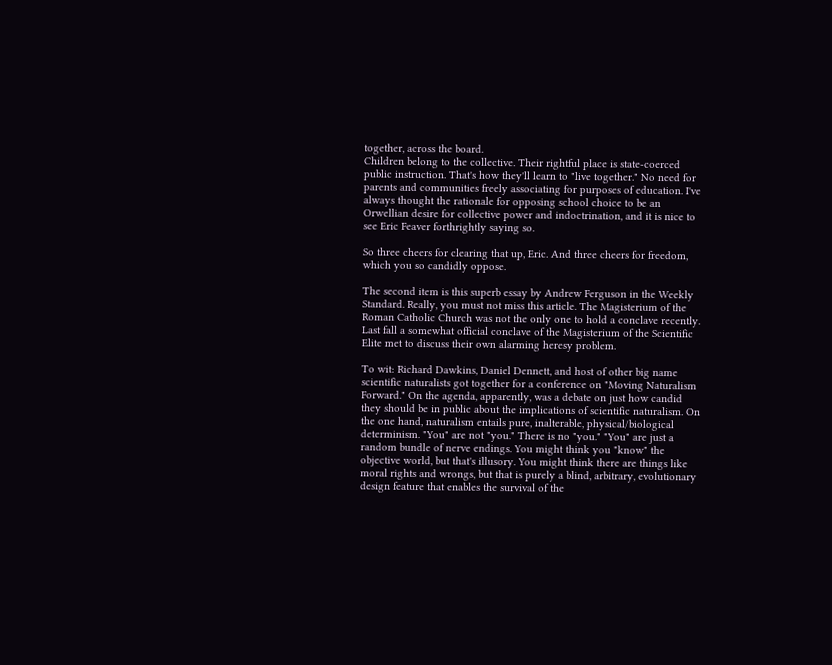together, across the board.
Children belong to the collective. Their rightful place is state-coerced public instruction. That's how they'll learn to "live together." No need for parents and communities freely associating for purposes of education. I've always thought the rationale for opposing school choice to be an Orwellian desire for collective power and indoctrination, and it is nice to see Eric Feaver forthrightly saying so.

So three cheers for clearing that up, Eric. And three cheers for freedom, which you so candidly oppose.

The second item is this superb essay by Andrew Ferguson in the Weekly Standard. Really, you must not miss this article. The Magisterium of the Roman Catholic Church was not the only one to hold a conclave recently. Last fall a somewhat official conclave of the Magisterium of the Scientific Elite met to discuss their own alarming heresy problem.

To wit: Richard Dawkins, Daniel Dennett, and host of other big name scientific naturalists got together for a conference on "Moving Naturalism Forward." On the agenda, apparently, was a debate on just how candid they should be in public about the implications of scientific naturalism. On the one hand, naturalism entails pure, inalterable, physical/biological determinism. "You" are not "you." There is no "you." "You" are just a random bundle of nerve endings. You might think you "know" the objective world, but that's illusory. You might think there are things like moral rights and wrongs, but that is purely a blind, arbitrary, evolutionary design feature that enables the survival of the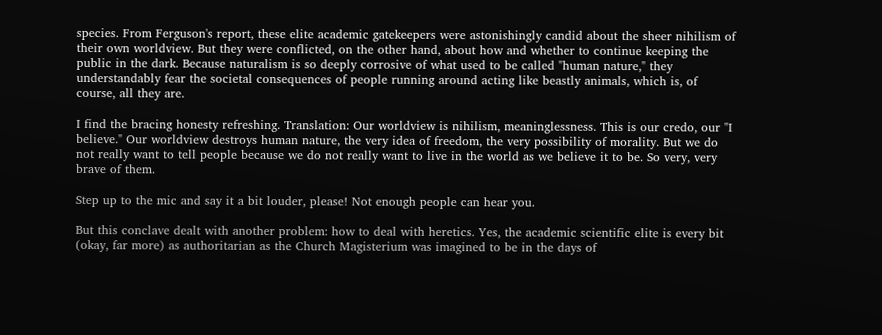species. From Ferguson's report, these elite academic gatekeepers were astonishingly candid about the sheer nihilism of their own worldview. But they were conflicted, on the other hand, about how and whether to continue keeping the public in the dark. Because naturalism is so deeply corrosive of what used to be called "human nature," they understandably fear the societal consequences of people running around acting like beastly animals, which is, of course, all they are.

I find the bracing honesty refreshing. Translation: Our worldview is nihilism, meaninglessness. This is our credo, our "I believe." Our worldview destroys human nature, the very idea of freedom, the very possibility of morality. But we do not really want to tell people because we do not really want to live in the world as we believe it to be. So very, very brave of them.

Step up to the mic and say it a bit louder, please! Not enough people can hear you.

But this conclave dealt with another problem: how to deal with heretics. Yes, the academic scientific elite is every bit (okay, far more) as authoritarian as the Church Magisterium was imagined to be in the days of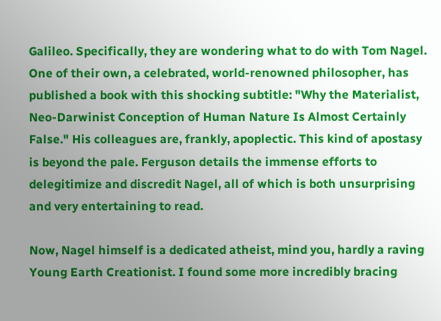Galileo. Specifically, they are wondering what to do with Tom Nagel. One of their own, a celebrated, world-renowned philosopher, has published a book with this shocking subtitle: "Why the Materialist, Neo-Darwinist Conception of Human Nature Is Almost Certainly False." His colleagues are, frankly, apoplectic. This kind of apostasy is beyond the pale. Ferguson details the immense efforts to delegitimize and discredit Nagel, all of which is both unsurprising and very entertaining to read.

Now, Nagel himself is a dedicated atheist, mind you, hardly a raving Young Earth Creationist. I found some more incredibly bracing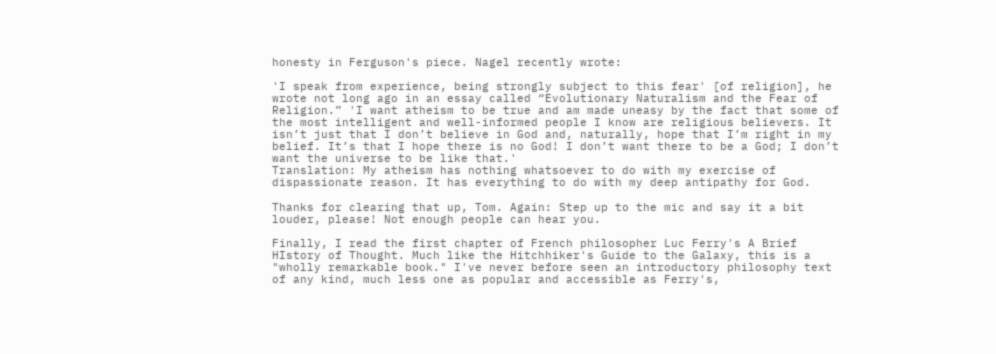honesty in Ferguson's piece. Nagel recently wrote:

'I speak from experience, being strongly subject to this fear' [of religion], he wrote not long ago in an essay called “Evolutionary Naturalism and the Fear of Religion.” 'I want atheism to be true and am made uneasy by the fact that some of the most intelligent and well-informed people I know are religious believers. It isn’t just that I don’t believe in God and, naturally, hope that I’m right in my belief. It’s that I hope there is no God! I don’t want there to be a God; I don’t want the universe to be like that.'
Translation: My atheism has nothing whatsoever to do with my exercise of dispassionate reason. It has everything to do with my deep antipathy for God.

Thanks for clearing that up, Tom. Again: Step up to the mic and say it a bit louder, please! Not enough people can hear you.

Finally, I read the first chapter of French philosopher Luc Ferry's A Brief HIstory of Thought. Much like the Hitchhiker's Guide to the Galaxy, this is a "wholly remarkable book." I've never before seen an introductory philosophy text of any kind, much less one as popular and accessible as Ferry's,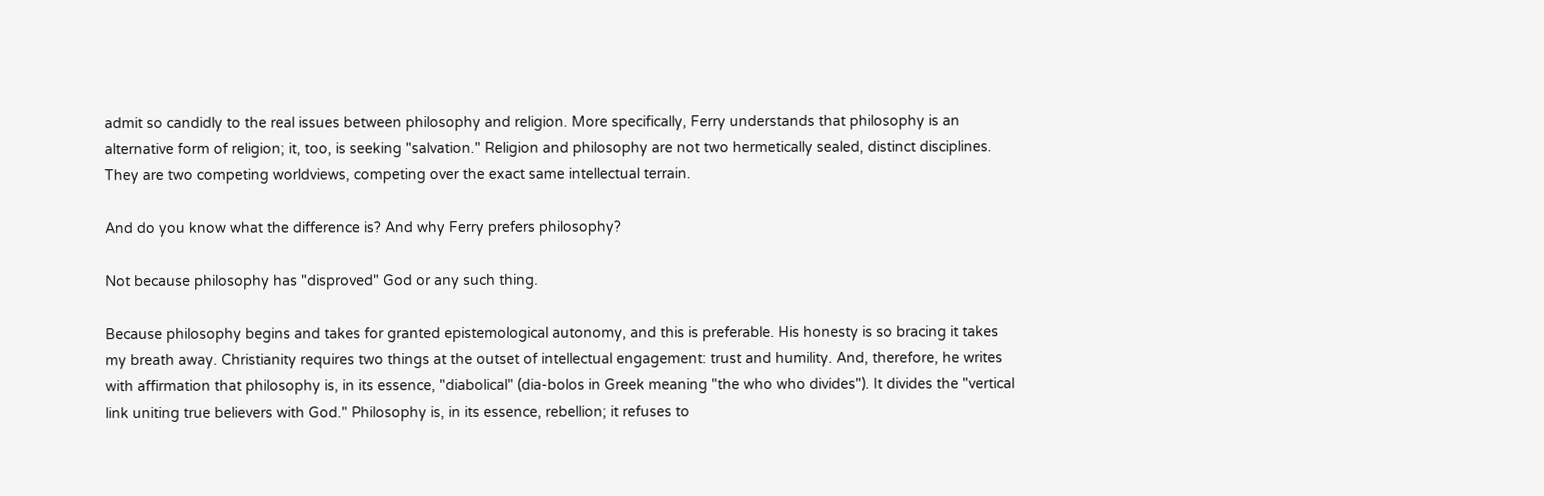admit so candidly to the real issues between philosophy and religion. More specifically, Ferry understands that philosophy is an alternative form of religion; it, too, is seeking "salvation." Religion and philosophy are not two hermetically sealed, distinct disciplines. They are two competing worldviews, competing over the exact same intellectual terrain.

And do you know what the difference is? And why Ferry prefers philosophy?

Not because philosophy has "disproved" God or any such thing.

Because philosophy begins and takes for granted epistemological autonomy, and this is preferable. His honesty is so bracing it takes my breath away. Christianity requires two things at the outset of intellectual engagement: trust and humility. And, therefore, he writes with affirmation that philosophy is, in its essence, "diabolical" (dia-bolos in Greek meaning "the who who divides"). It divides the "vertical link uniting true believers with God." Philosophy is, in its essence, rebellion; it refuses to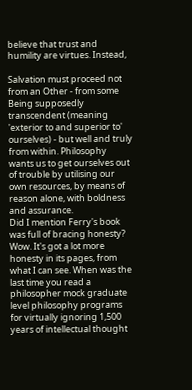believe that trust and humility are virtues. Instead,

Salvation must proceed not from an Other - from some Being supposedly transcendent (meaning 'exterior to and superior to' ourselves) - but well and truly from within. Philosophy wants us to get ourselves out of trouble by utilising our own resources, by means of reason alone, with boldness and assurance.
Did I mention Ferry's book was full of bracing honesty? Wow. It's got a lot more honesty in its pages, from what I can see. When was the last time you read a philosopher mock graduate level philosophy programs for virtually ignoring 1,500 years of intellectual thought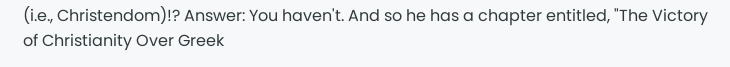(i.e., Christendom)!? Answer: You haven't. And so he has a chapter entitled, "The Victory of Christianity Over Greek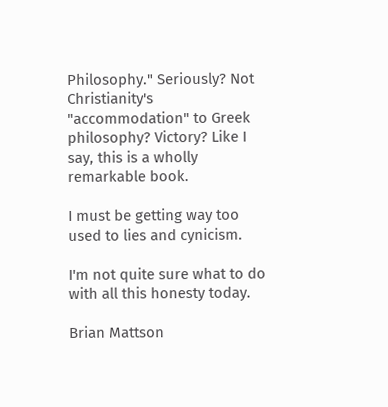Philosophy." Seriously? Not Christianity's "accommodation" to Greek philosophy? Victory? Like I say, this is a wholly remarkable book.

I must be getting way too used to lies and cynicism.

I'm not quite sure what to do with all this honesty today.

Brian Mattson